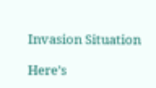Invasion Situation

Here’s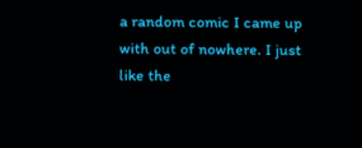a random comic I came up with out of nowhere. I just like the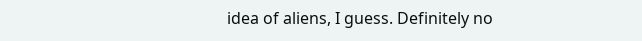idea of aliens, I guess. Definitely no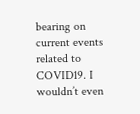bearing on current events related to COVID19. I wouldn’t even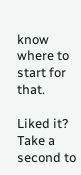know where to start for that.

Liked it? Take a second to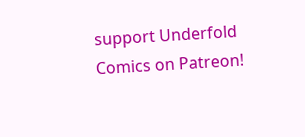support Underfold Comics on Patreon!